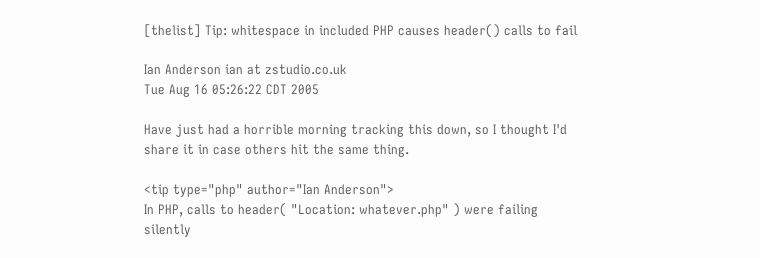[thelist] Tip: whitespace in included PHP causes header() calls to fail

Ian Anderson ian at zstudio.co.uk
Tue Aug 16 05:26:22 CDT 2005

Have just had a horrible morning tracking this down, so I thought I'd
share it in case others hit the same thing.

<tip type="php" author="Ian Anderson">
In PHP, calls to header( "Location: whatever.php" ) were failing
silently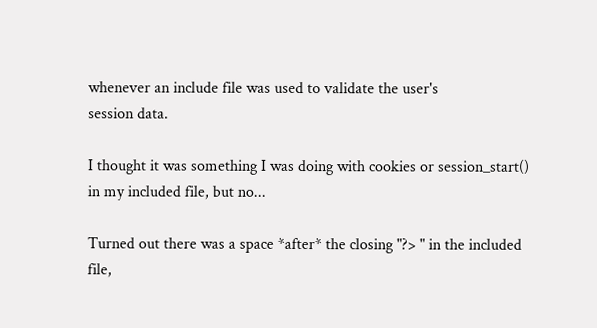whenever an include file was used to validate the user's
session data.

I thought it was something I was doing with cookies or session_start()
in my included file, but no...

Turned out there was a space *after* the closing "?> " in the included
file,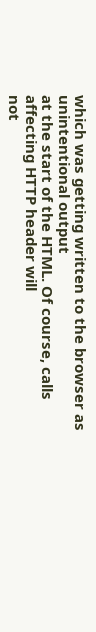which was getting written to the browser as unintentional output
at the start of the HTML. Of course, calls affecting HTTP header will
not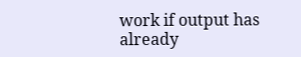work if output has already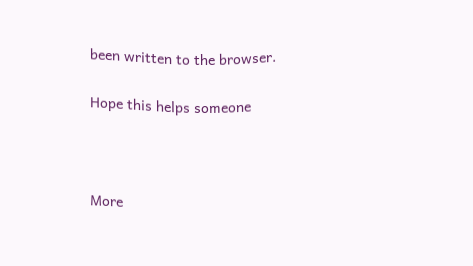been written to the browser.

Hope this helps someone



More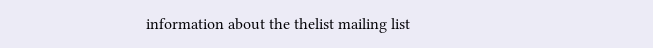information about the thelist mailing list